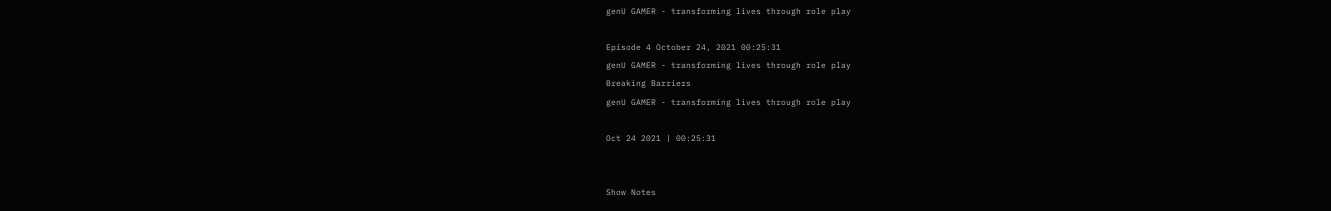genU GAMER - transforming lives through role play

Episode 4 October 24, 2021 00:25:31
genU GAMER - transforming lives through role play
Breaking Barriers
genU GAMER - transforming lives through role play

Oct 24 2021 | 00:25:31


Show Notes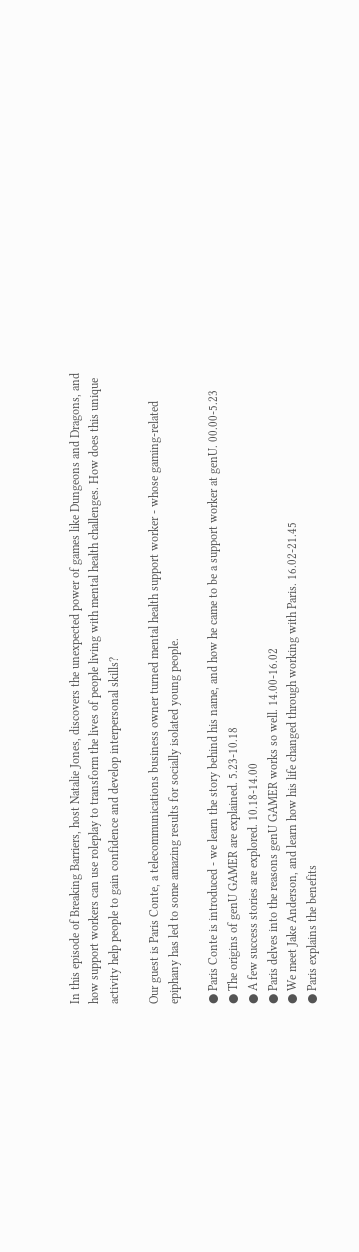In this episode of Breaking Barriers, host Natalie Jones, discovers the unexpected power of games like Dungeons and Dragons, and how support workers can use roleplay to transform the lives of people living with mental health challenges. How does this unique activity help people to gain confidence and develop interpersonal skills?

Our guest is Paris Conte, a telecommunications business owner turned mental health support worker - whose gaming-related epiphany has led to some amazing results for socially isolated young people.

● Paris Conte is introduced - we learn the story behind his name, and how he came to be a support worker at genU. 00.00-5.23
● The origins of genU GAMER are explained. 5.23-10.18
● A few success stories are explored. 10.18-14.00
● Paris delves into the reasons genU GAMER works so well. 14.00-16.02
● We meet Jake Anderson, and learn how his life changed through working with Paris. 16.02-21.45
● Paris explains the benefits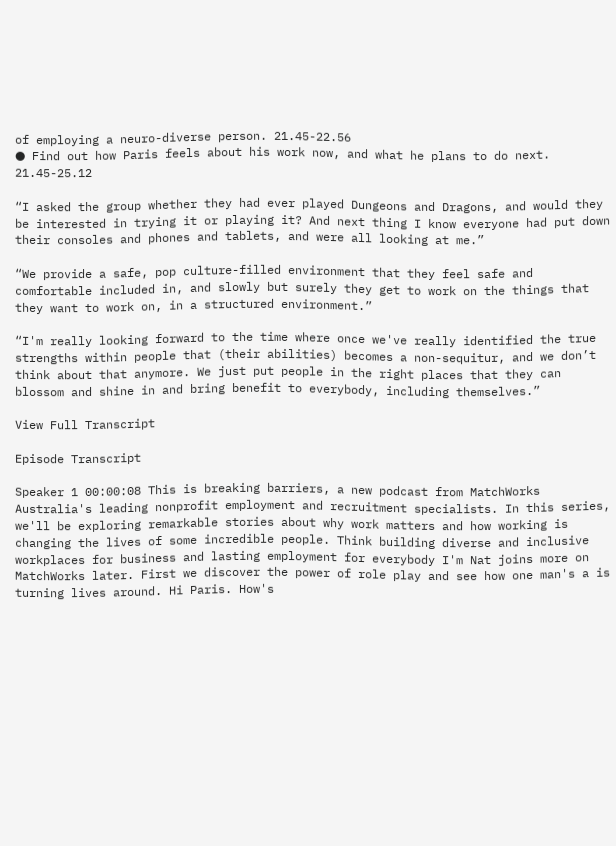of employing a neuro-diverse person. 21.45-22.56
● Find out how Paris feels about his work now, and what he plans to do next. 21.45-25.12

“I asked the group whether they had ever played Dungeons and Dragons, and would they be interested in trying it or playing it? And next thing I know everyone had put down their consoles and phones and tablets, and were all looking at me.”

“We provide a safe, pop culture-filled environment that they feel safe and comfortable included in, and slowly but surely they get to work on the things that they want to work on, in a structured environment.”

“I'm really looking forward to the time where once we've really identified the true strengths within people that (their abilities) becomes a non-sequitur, and we don’t think about that anymore. We just put people in the right places that they can blossom and shine in and bring benefit to everybody, including themselves.”

View Full Transcript

Episode Transcript

Speaker 1 00:00:08 This is breaking barriers, a new podcast from MatchWorks Australia's leading nonprofit employment and recruitment specialists. In this series, we'll be exploring remarkable stories about why work matters and how working is changing the lives of some incredible people. Think building diverse and inclusive workplaces for business and lasting employment for everybody I'm Nat joins more on MatchWorks later. First we discover the power of role play and see how one man's a is turning lives around. Hi Paris. How's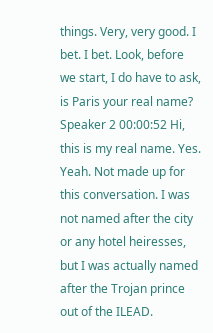things. Very, very good. I bet. I bet. Look, before we start, I do have to ask, is Paris your real name? Speaker 2 00:00:52 Hi, this is my real name. Yes. Yeah. Not made up for this conversation. I was not named after the city or any hotel heiresses, but I was actually named after the Trojan prince out of the ILEAD.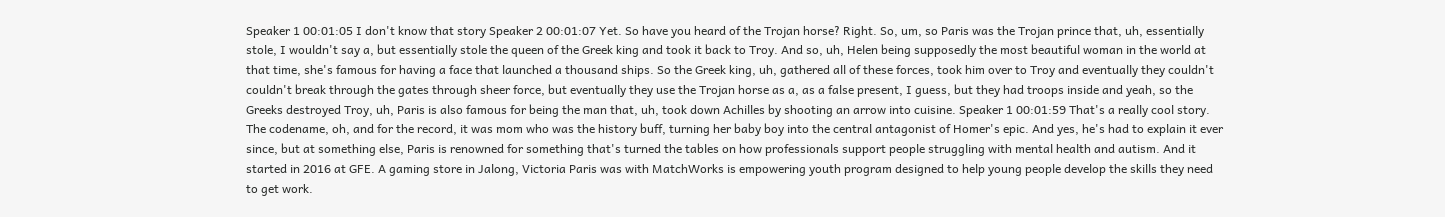Speaker 1 00:01:05 I don't know that story Speaker 2 00:01:07 Yet. So have you heard of the Trojan horse? Right. So, um, so Paris was the Trojan prince that, uh, essentially stole, I wouldn't say a, but essentially stole the queen of the Greek king and took it back to Troy. And so, uh, Helen being supposedly the most beautiful woman in the world at that time, she's famous for having a face that launched a thousand ships. So the Greek king, uh, gathered all of these forces, took him over to Troy and eventually they couldn't couldn't break through the gates through sheer force, but eventually they use the Trojan horse as a, as a false present, I guess, but they had troops inside and yeah, so the Greeks destroyed Troy, uh, Paris is also famous for being the man that, uh, took down Achilles by shooting an arrow into cuisine. Speaker 1 00:01:59 That's a really cool story. The codename, oh, and for the record, it was mom who was the history buff, turning her baby boy into the central antagonist of Homer's epic. And yes, he's had to explain it ever since, but at something else, Paris is renowned for something that's turned the tables on how professionals support people struggling with mental health and autism. And it started in 2016 at GFE. A gaming store in Jalong, Victoria Paris was with MatchWorks is empowering youth program designed to help young people develop the skills they need to get work.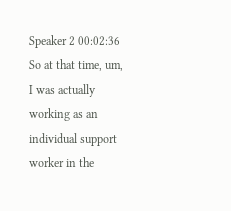Speaker 2 00:02:36 So at that time, um, I was actually working as an individual support worker in the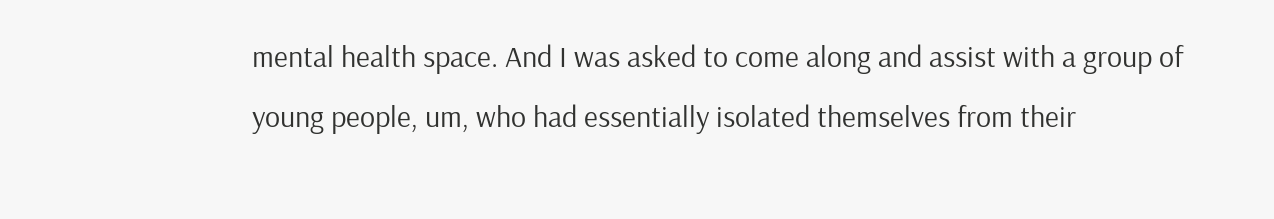mental health space. And I was asked to come along and assist with a group of young people, um, who had essentially isolated themselves from their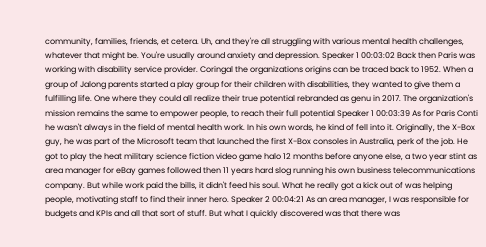community, families, friends, et cetera. Uh, and they're all struggling with various mental health challenges, whatever that might be. You're usually around anxiety and depression. Speaker 1 00:03:02 Back then Paris was working with disability service provider. Coringal the organizations origins can be traced back to 1952. When a group of Jalong parents started a play group for their children with disabilities, they wanted to give them a fulfilling life. One where they could all realize their true potential rebranded as genu in 2017. The organization's mission remains the same to empower people, to reach their full potential Speaker 1 00:03:39 As for Paris Conti he wasn't always in the field of mental health work. In his own words, he kind of fell into it. Originally, the X-Box guy, he was part of the Microsoft team that launched the first X-Box consoles in Australia, perk of the job. He got to play the heat military science fiction video game halo 12 months before anyone else, a two year stint as area manager for eBay games followed then 11 years hard slog running his own business telecommunications company. But while work paid the bills, it didn't feed his soul. What he really got a kick out of was helping people, motivating staff to find their inner hero. Speaker 2 00:04:21 As an area manager, I was responsible for budgets and KPIs and all that sort of stuff. But what I quickly discovered was that there was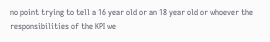no point trying to tell a 16 year old or an 18 year old or whoever the responsibilities of the KPI we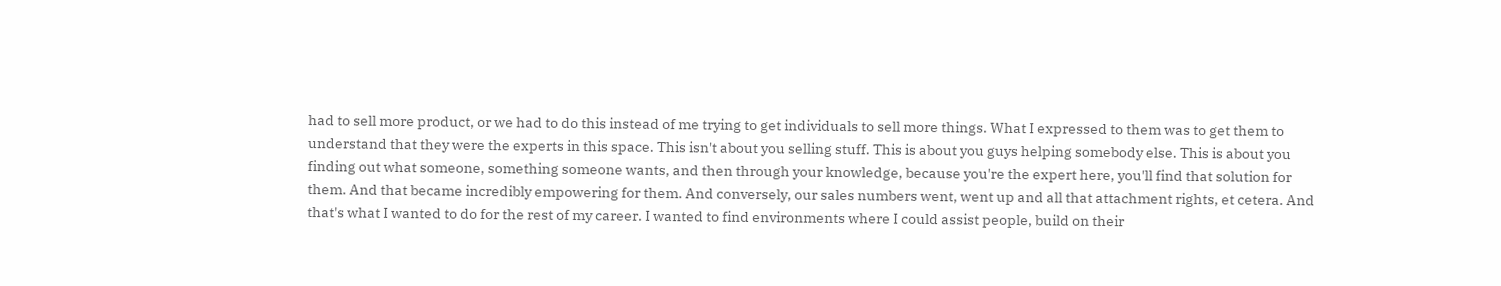had to sell more product, or we had to do this instead of me trying to get individuals to sell more things. What I expressed to them was to get them to understand that they were the experts in this space. This isn't about you selling stuff. This is about you guys helping somebody else. This is about you finding out what someone, something someone wants, and then through your knowledge, because you're the expert here, you'll find that solution for them. And that became incredibly empowering for them. And conversely, our sales numbers went, went up and all that attachment rights, et cetera. And that's what I wanted to do for the rest of my career. I wanted to find environments where I could assist people, build on their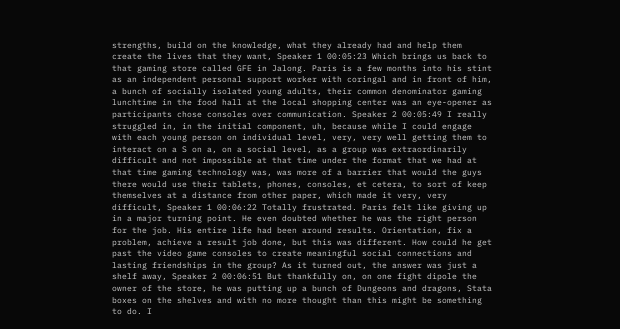strengths, build on the knowledge, what they already had and help them create the lives that they want, Speaker 1 00:05:23 Which brings us back to that gaming store called GFE in Jalong. Paris is a few months into his stint as an independent personal support worker with coringal and in front of him, a bunch of socially isolated young adults, their common denominator gaming lunchtime in the food hall at the local shopping center was an eye-opener as participants chose consoles over communication. Speaker 2 00:05:49 I really struggled in, in the initial component, uh, because while I could engage with each young person on individual level, very, very well getting them to interact on a S on a, on a social level, as a group was extraordinarily difficult and not impossible at that time under the format that we had at that time gaming technology was, was more of a barrier that would the guys there would use their tablets, phones, consoles, et cetera, to sort of keep themselves at a distance from other paper, which made it very, very difficult, Speaker 1 00:06:22 Totally frustrated. Paris felt like giving up in a major turning point. He even doubted whether he was the right person for the job. His entire life had been around results. Orientation, fix a problem, achieve a result job done, but this was different. How could he get past the video game consoles to create meaningful social connections and lasting friendships in the group? As it turned out, the answer was just a shelf away, Speaker 2 00:06:51 But thankfully on, on one fight dipole the owner of the store, he was putting up a bunch of Dungeons and dragons, Stata boxes on the shelves and with no more thought than this might be something to do. I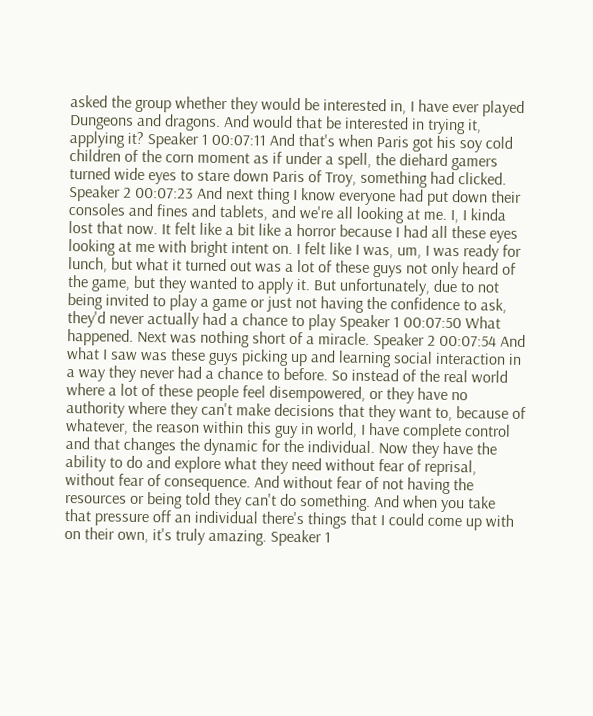asked the group whether they would be interested in, I have ever played Dungeons and dragons. And would that be interested in trying it, applying it? Speaker 1 00:07:11 And that's when Paris got his soy cold children of the corn moment as if under a spell, the diehard gamers turned wide eyes to stare down Paris of Troy, something had clicked. Speaker 2 00:07:23 And next thing I know everyone had put down their consoles and fines and tablets, and we're all looking at me. I, I kinda lost that now. It felt like a bit like a horror because I had all these eyes looking at me with bright intent on. I felt like I was, um, I was ready for lunch, but what it turned out was a lot of these guys not only heard of the game, but they wanted to apply it. But unfortunately, due to not being invited to play a game or just not having the confidence to ask, they'd never actually had a chance to play Speaker 1 00:07:50 What happened. Next was nothing short of a miracle. Speaker 2 00:07:54 And what I saw was these guys picking up and learning social interaction in a way they never had a chance to before. So instead of the real world where a lot of these people feel disempowered, or they have no authority where they can't make decisions that they want to, because of whatever, the reason within this guy in world, I have complete control and that changes the dynamic for the individual. Now they have the ability to do and explore what they need without fear of reprisal, without fear of consequence. And without fear of not having the resources or being told they can't do something. And when you take that pressure off an individual there's things that I could come up with on their own, it's truly amazing. Speaker 1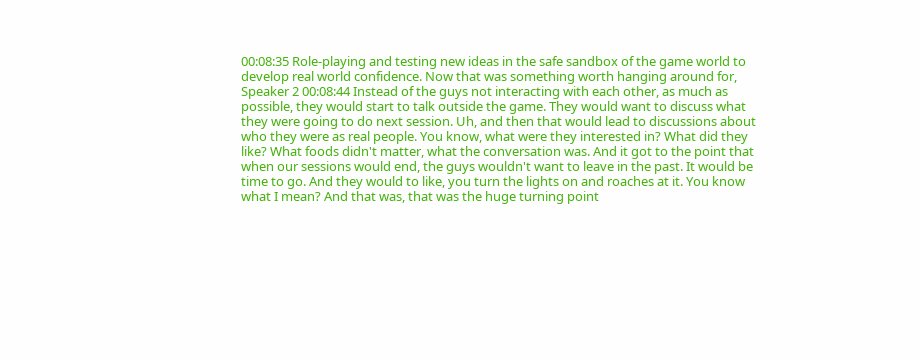00:08:35 Role-playing and testing new ideas in the safe sandbox of the game world to develop real world confidence. Now that was something worth hanging around for, Speaker 2 00:08:44 Instead of the guys not interacting with each other, as much as possible, they would start to talk outside the game. They would want to discuss what they were going to do next session. Uh, and then that would lead to discussions about who they were as real people. You know, what were they interested in? What did they like? What foods didn't matter, what the conversation was. And it got to the point that when our sessions would end, the guys wouldn't want to leave in the past. It would be time to go. And they would to like, you turn the lights on and roaches at it. You know what I mean? And that was, that was the huge turning point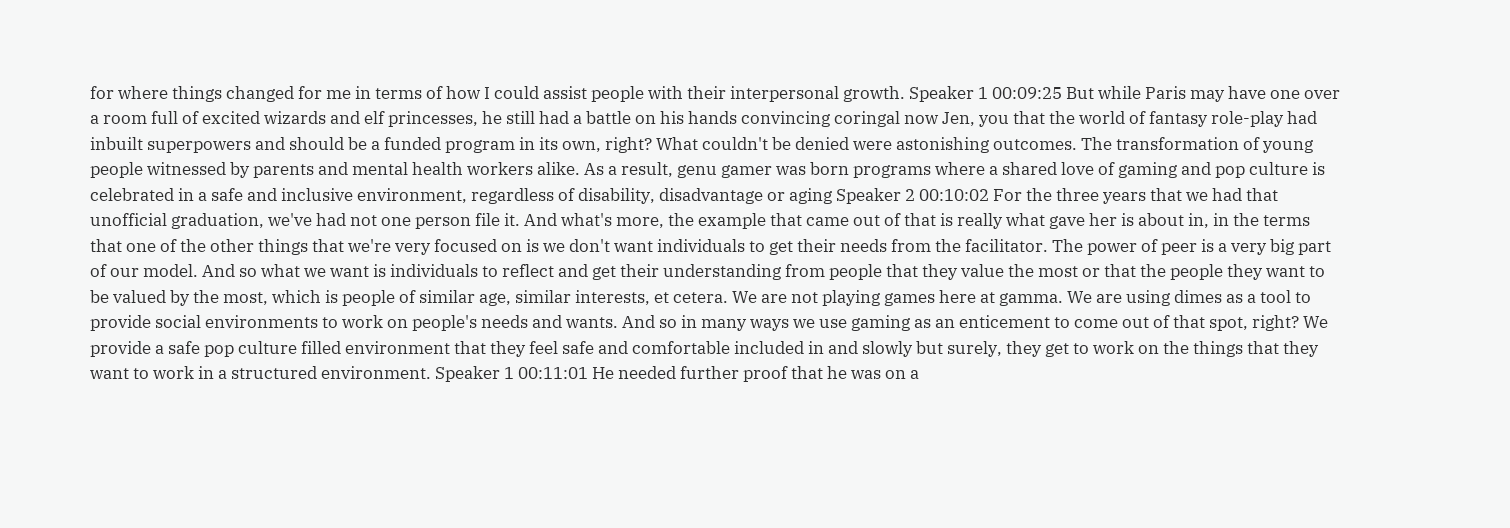for where things changed for me in terms of how I could assist people with their interpersonal growth. Speaker 1 00:09:25 But while Paris may have one over a room full of excited wizards and elf princesses, he still had a battle on his hands convincing coringal now Jen, you that the world of fantasy role-play had inbuilt superpowers and should be a funded program in its own, right? What couldn't be denied were astonishing outcomes. The transformation of young people witnessed by parents and mental health workers alike. As a result, genu gamer was born programs where a shared love of gaming and pop culture is celebrated in a safe and inclusive environment, regardless of disability, disadvantage or aging Speaker 2 00:10:02 For the three years that we had that unofficial graduation, we've had not one person file it. And what's more, the example that came out of that is really what gave her is about in, in the terms that one of the other things that we're very focused on is we don't want individuals to get their needs from the facilitator. The power of peer is a very big part of our model. And so what we want is individuals to reflect and get their understanding from people that they value the most or that the people they want to be valued by the most, which is people of similar age, similar interests, et cetera. We are not playing games here at gamma. We are using dimes as a tool to provide social environments to work on people's needs and wants. And so in many ways we use gaming as an enticement to come out of that spot, right? We provide a safe pop culture filled environment that they feel safe and comfortable included in and slowly but surely, they get to work on the things that they want to work in a structured environment. Speaker 1 00:11:01 He needed further proof that he was on a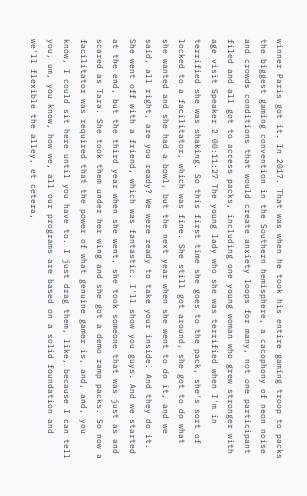winner Paris got it. In 2017. That was when he took his entire gaming troop to packs the biggest gaming convention in the Southern hemisphere, a cacophony of neon noise and crowds conditions that would create anxiety loops for many, not one participant filed and all got to access packs, including one young woman who grew stronger with age visit Speaker 2 00:11:27 The young lady who she was terrified when I'm in terrified she was shaking. So this first time she goes to the pack, she's sort of locked to a facilitator, which was fine. She still got around, she got to do what she wanted and she had a bowl, but the next year when she went to do it, and we said, all right, are you ready? We were ready to take your inside. And they do it. She went off with a friend, which was fantastic. I'll show you guys. And we started at the end, but the third year when she went, she took someone that was just as and scared as Tara. She took them under her wing and she got a demo ramp packs. So now a facilitator was required that the power of what genuine gamer is, and, and, you know, I could sit here until you have to. I just drag them, like, because I can tell you, um, you know, how we, all our programs are based on a solid foundation and we'll flexible the alley, et cetera,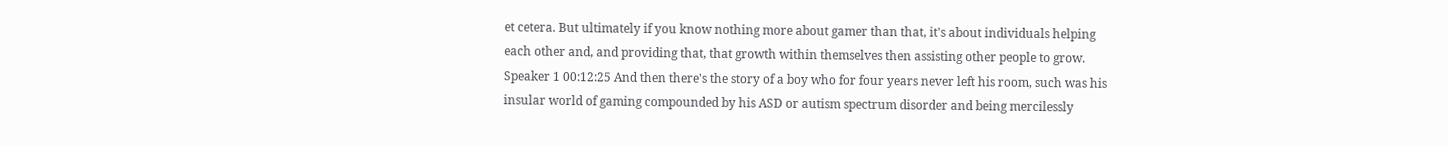et cetera. But ultimately if you know nothing more about gamer than that, it's about individuals helping each other and, and providing that, that growth within themselves then assisting other people to grow. Speaker 1 00:12:25 And then there's the story of a boy who for four years never left his room, such was his insular world of gaming compounded by his ASD or autism spectrum disorder and being mercilessly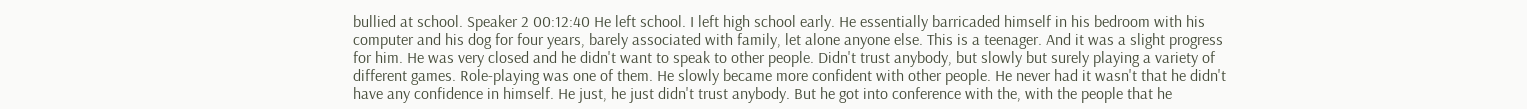bullied at school. Speaker 2 00:12:40 He left school. I left high school early. He essentially barricaded himself in his bedroom with his computer and his dog for four years, barely associated with family, let alone anyone else. This is a teenager. And it was a slight progress for him. He was very closed and he didn't want to speak to other people. Didn't trust anybody, but slowly but surely playing a variety of different games. Role-playing was one of them. He slowly became more confident with other people. He never had it wasn't that he didn't have any confidence in himself. He just, he just didn't trust anybody. But he got into conference with the, with the people that he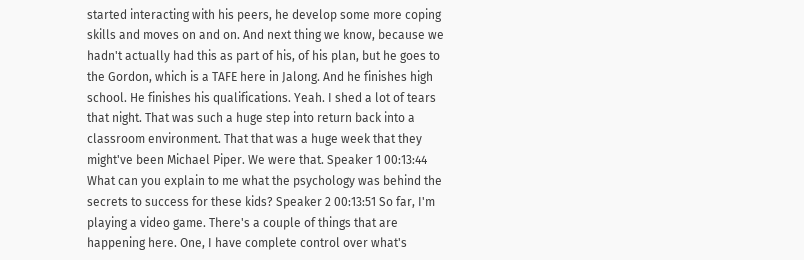started interacting with his peers, he develop some more coping skills and moves on and on. And next thing we know, because we hadn't actually had this as part of his, of his plan, but he goes to the Gordon, which is a TAFE here in Jalong. And he finishes high school. He finishes his qualifications. Yeah. I shed a lot of tears that night. That was such a huge step into return back into a classroom environment. That that was a huge week that they might've been Michael Piper. We were that. Speaker 1 00:13:44 What can you explain to me what the psychology was behind the secrets to success for these kids? Speaker 2 00:13:51 So far, I'm playing a video game. There's a couple of things that are happening here. One, I have complete control over what's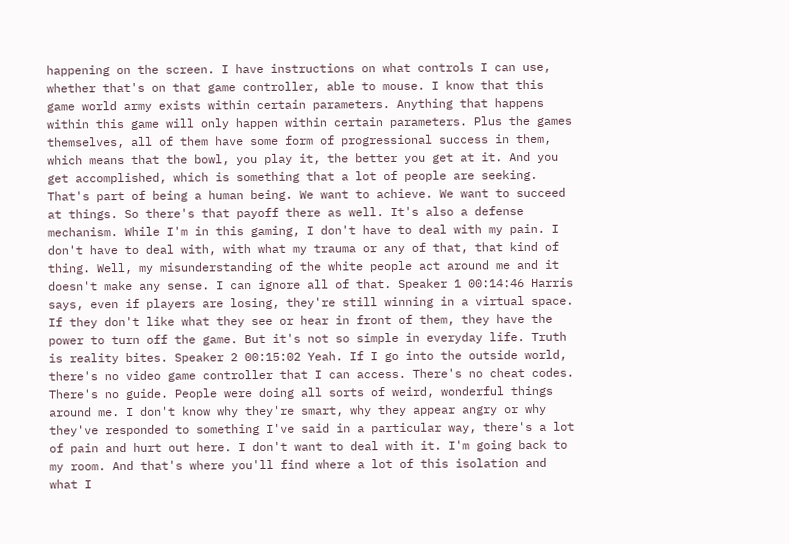happening on the screen. I have instructions on what controls I can use, whether that's on that game controller, able to mouse. I know that this game world army exists within certain parameters. Anything that happens within this game will only happen within certain parameters. Plus the games themselves, all of them have some form of progressional success in them, which means that the bowl, you play it, the better you get at it. And you get accomplished, which is something that a lot of people are seeking. That's part of being a human being. We want to achieve. We want to succeed at things. So there's that payoff there as well. It's also a defense mechanism. While I'm in this gaming, I don't have to deal with my pain. I don't have to deal with, with what my trauma or any of that, that kind of thing. Well, my misunderstanding of the white people act around me and it doesn't make any sense. I can ignore all of that. Speaker 1 00:14:46 Harris says, even if players are losing, they're still winning in a virtual space. If they don't like what they see or hear in front of them, they have the power to turn off the game. But it's not so simple in everyday life. Truth is reality bites. Speaker 2 00:15:02 Yeah. If I go into the outside world, there's no video game controller that I can access. There's no cheat codes. There's no guide. People were doing all sorts of weird, wonderful things around me. I don't know why they're smart, why they appear angry or why they've responded to something I've said in a particular way, there's a lot of pain and hurt out here. I don't want to deal with it. I'm going back to my room. And that's where you'll find where a lot of this isolation and what I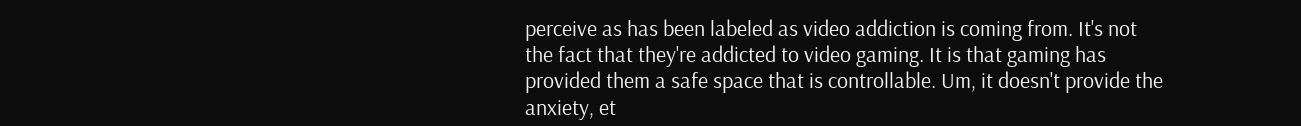perceive as has been labeled as video addiction is coming from. It's not the fact that they're addicted to video gaming. It is that gaming has provided them a safe space that is controllable. Um, it doesn't provide the anxiety, et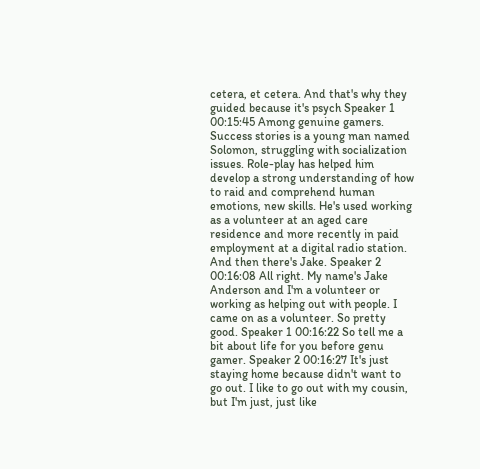cetera, et cetera. And that's why they guided because it's psych Speaker 1 00:15:45 Among genuine gamers. Success stories is a young man named Solomon, struggling with socialization issues. Role-play has helped him develop a strong understanding of how to raid and comprehend human emotions, new skills. He's used working as a volunteer at an aged care residence and more recently in paid employment at a digital radio station. And then there's Jake. Speaker 2 00:16:08 All right. My name's Jake Anderson and I'm a volunteer or working as helping out with people. I came on as a volunteer. So pretty good. Speaker 1 00:16:22 So tell me a bit about life for you before genu gamer. Speaker 2 00:16:27 It's just staying home because didn't want to go out. I like to go out with my cousin, but I'm just, just like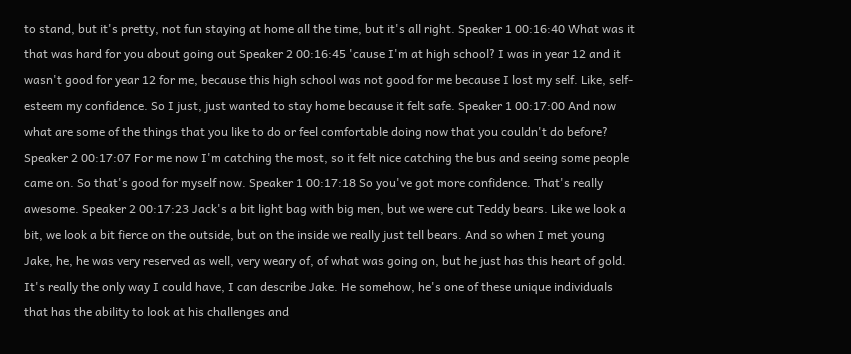to stand, but it's pretty, not fun staying at home all the time, but it's all right. Speaker 1 00:16:40 What was it that was hard for you about going out Speaker 2 00:16:45 'cause I'm at high school? I was in year 12 and it wasn't good for year 12 for me, because this high school was not good for me because I lost my self. Like, self-esteem my confidence. So I just, just wanted to stay home because it felt safe. Speaker 1 00:17:00 And now what are some of the things that you like to do or feel comfortable doing now that you couldn't do before? Speaker 2 00:17:07 For me now I'm catching the most, so it felt nice catching the bus and seeing some people came on. So that's good for myself now. Speaker 1 00:17:18 So you've got more confidence. That's really awesome. Speaker 2 00:17:23 Jack's a bit light bag with big men, but we were cut Teddy bears. Like we look a bit, we look a bit fierce on the outside, but on the inside we really just tell bears. And so when I met young Jake, he, he was very reserved as well, very weary of, of what was going on, but he just has this heart of gold. It's really the only way I could have, I can describe Jake. He somehow, he's one of these unique individuals that has the ability to look at his challenges and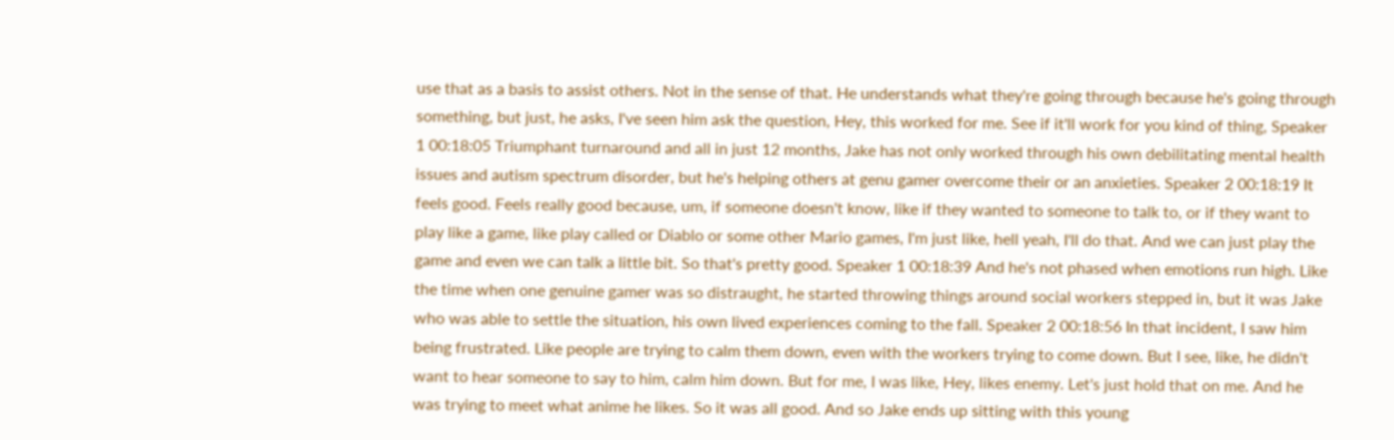use that as a basis to assist others. Not in the sense of that. He understands what they're going through because he's going through something, but just, he asks, I've seen him ask the question, Hey, this worked for me. See if it'll work for you kind of thing, Speaker 1 00:18:05 Triumphant turnaround and all in just 12 months, Jake has not only worked through his own debilitating mental health issues and autism spectrum disorder, but he's helping others at genu gamer overcome their or an anxieties. Speaker 2 00:18:19 It feels good. Feels really good because, um, if someone doesn't know, like if they wanted to someone to talk to, or if they want to play like a game, like play called or Diablo or some other Mario games, I'm just like, hell yeah, I'll do that. And we can just play the game and even we can talk a little bit. So that's pretty good. Speaker 1 00:18:39 And he's not phased when emotions run high. Like the time when one genuine gamer was so distraught, he started throwing things around social workers stepped in, but it was Jake who was able to settle the situation, his own lived experiences coming to the fall. Speaker 2 00:18:56 In that incident, I saw him being frustrated. Like people are trying to calm them down, even with the workers trying to come down. But I see, like, he didn't want to hear someone to say to him, calm him down. But for me, I was like, Hey, likes enemy. Let's just hold that on me. And he was trying to meet what anime he likes. So it was all good. And so Jake ends up sitting with this young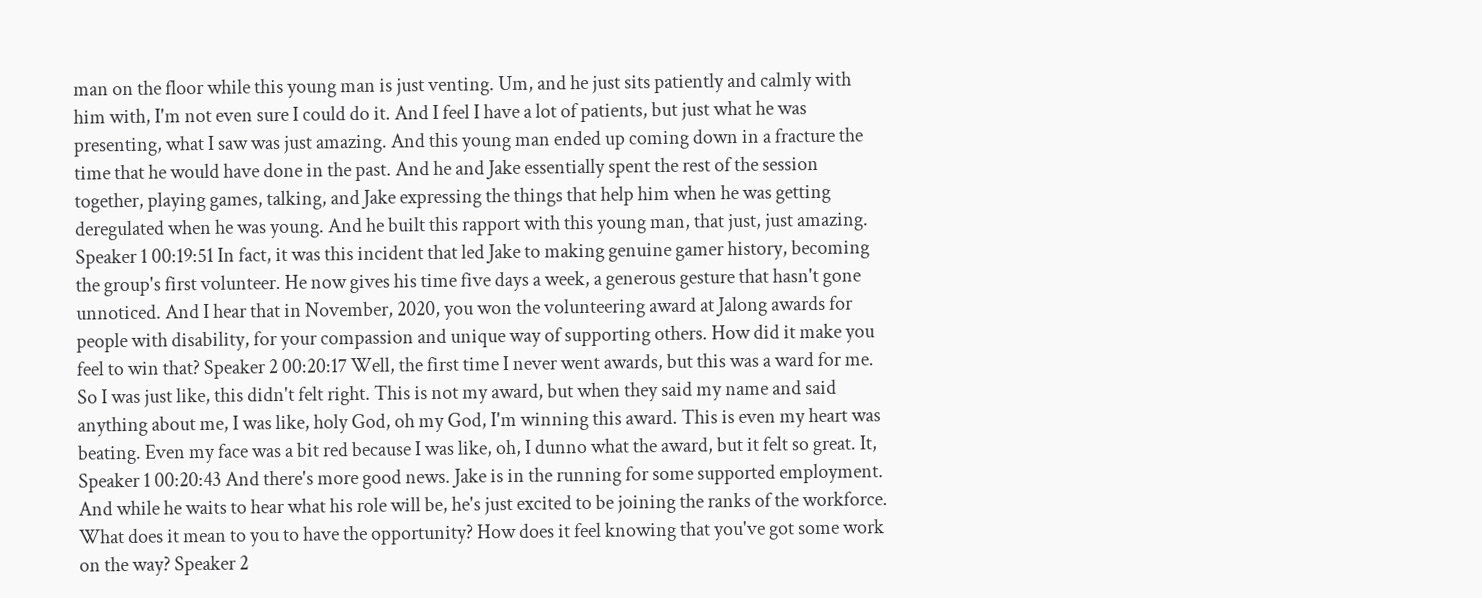man on the floor while this young man is just venting. Um, and he just sits patiently and calmly with him with, I'm not even sure I could do it. And I feel I have a lot of patients, but just what he was presenting, what I saw was just amazing. And this young man ended up coming down in a fracture the time that he would have done in the past. And he and Jake essentially spent the rest of the session together, playing games, talking, and Jake expressing the things that help him when he was getting deregulated when he was young. And he built this rapport with this young man, that just, just amazing. Speaker 1 00:19:51 In fact, it was this incident that led Jake to making genuine gamer history, becoming the group's first volunteer. He now gives his time five days a week, a generous gesture that hasn't gone unnoticed. And I hear that in November, 2020, you won the volunteering award at Jalong awards for people with disability, for your compassion and unique way of supporting others. How did it make you feel to win that? Speaker 2 00:20:17 Well, the first time I never went awards, but this was a ward for me. So I was just like, this didn't felt right. This is not my award, but when they said my name and said anything about me, I was like, holy God, oh my God, I'm winning this award. This is even my heart was beating. Even my face was a bit red because I was like, oh, I dunno what the award, but it felt so great. It, Speaker 1 00:20:43 And there's more good news. Jake is in the running for some supported employment. And while he waits to hear what his role will be, he's just excited to be joining the ranks of the workforce. What does it mean to you to have the opportunity? How does it feel knowing that you've got some work on the way? Speaker 2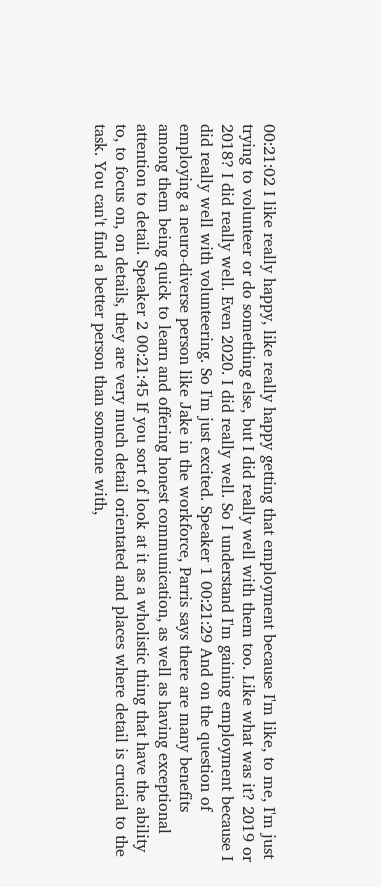00:21:02 I like really happy, like really happy getting that employment because I'm like, to me, I'm just trying to volunteer or do something else, but I did really well with them too. Like what was it? 2019 or 2018? I did really well. Even 2020. I did really well. So I understand I'm gaining employment because I did really well with volunteering. So I'm just excited. Speaker 1 00:21:29 And on the question of employing a neuro-diverse person like Jake in the workforce, Parris says there are many benefits among them being quick to learn and offering honest communication, as well as having exceptional attention to detail. Speaker 2 00:21:45 If you sort of look at it as a wholistic thing that have the ability to, to focus on, on details, they are very much detail orientated and places where detail is crucial to the task. You can't find a better person than someone with,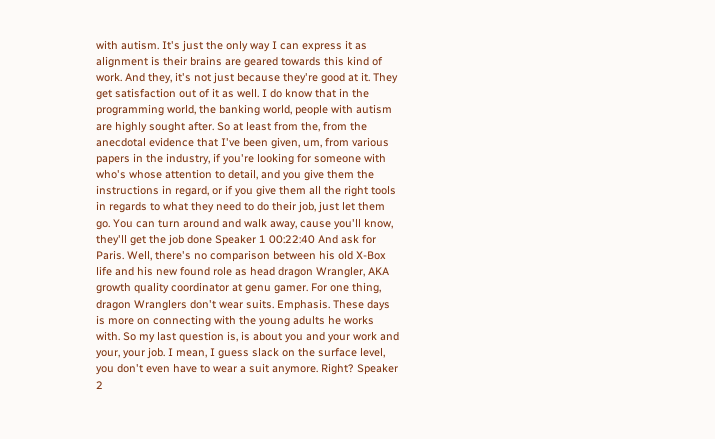with autism. It's just the only way I can express it as alignment is their brains are geared towards this kind of work. And they, it's not just because they're good at it. They get satisfaction out of it as well. I do know that in the programming world, the banking world, people with autism are highly sought after. So at least from the, from the anecdotal evidence that I've been given, um, from various papers in the industry, if you're looking for someone with who's whose attention to detail, and you give them the instructions in regard, or if you give them all the right tools in regards to what they need to do their job, just let them go. You can turn around and walk away, cause you'll know, they'll get the job done Speaker 1 00:22:40 And ask for Paris. Well, there's no comparison between his old X-Box life and his new found role as head dragon Wrangler, AKA growth quality coordinator at genu gamer. For one thing, dragon Wranglers don't wear suits. Emphasis. These days is more on connecting with the young adults he works with. So my last question is, is about you and your work and your, your job. I mean, I guess slack on the surface level, you don't even have to wear a suit anymore. Right? Speaker 2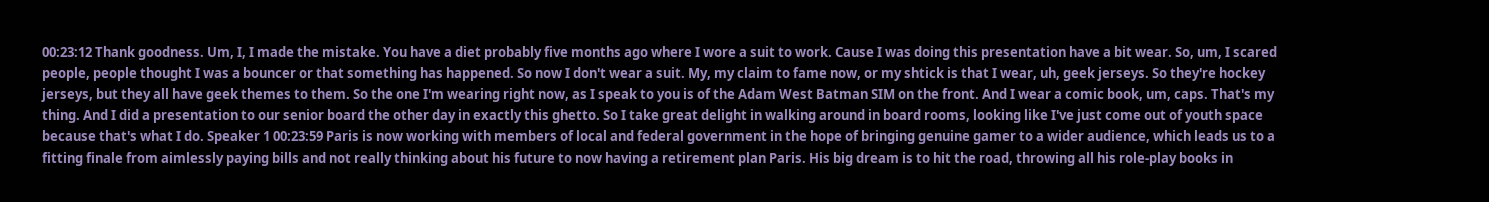00:23:12 Thank goodness. Um, I, I made the mistake. You have a diet probably five months ago where I wore a suit to work. Cause I was doing this presentation have a bit wear. So, um, I scared people, people thought I was a bouncer or that something has happened. So now I don't wear a suit. My, my claim to fame now, or my shtick is that I wear, uh, geek jerseys. So they're hockey jerseys, but they all have geek themes to them. So the one I'm wearing right now, as I speak to you is of the Adam West Batman SIM on the front. And I wear a comic book, um, caps. That's my thing. And I did a presentation to our senior board the other day in exactly this ghetto. So I take great delight in walking around in board rooms, looking like I've just come out of youth space because that's what I do. Speaker 1 00:23:59 Paris is now working with members of local and federal government in the hope of bringing genuine gamer to a wider audience, which leads us to a fitting finale from aimlessly paying bills and not really thinking about his future to now having a retirement plan Paris. His big dream is to hit the road, throwing all his role-play books in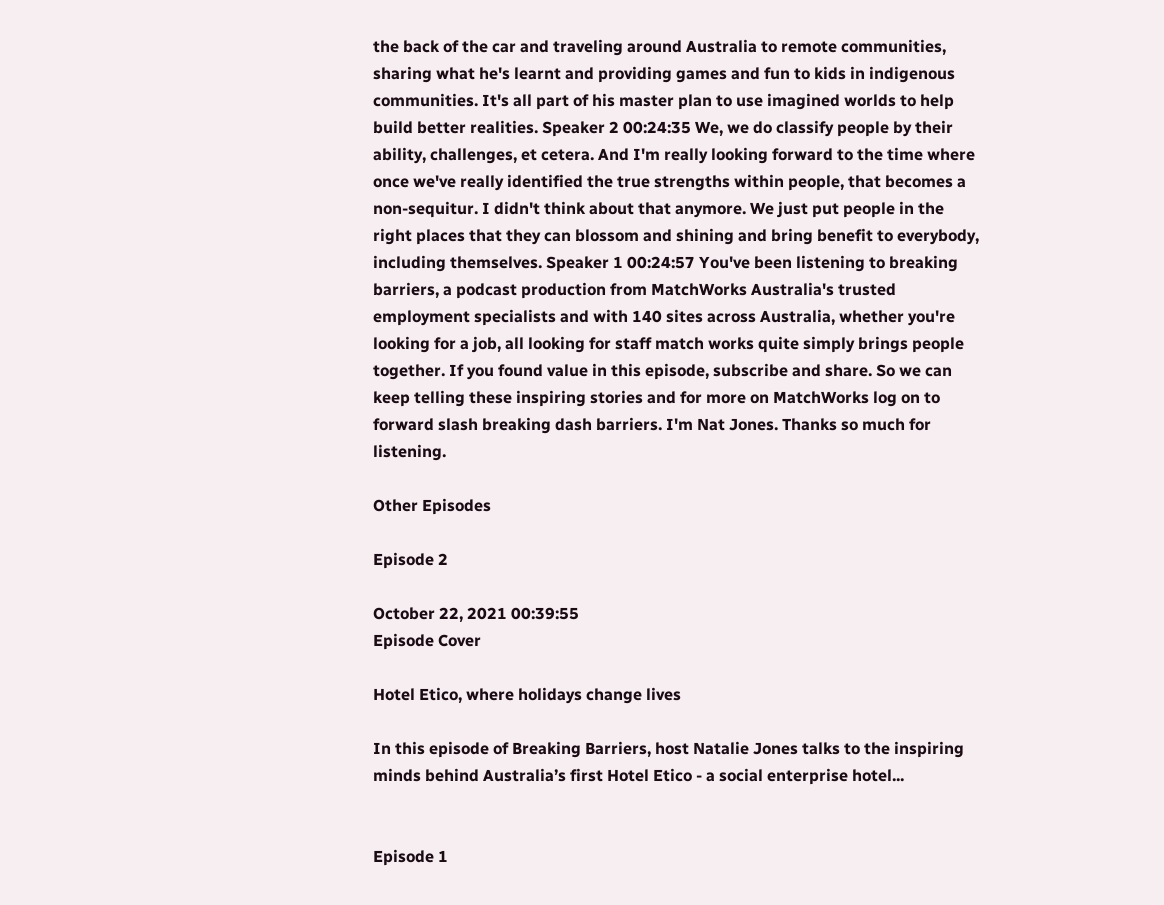the back of the car and traveling around Australia to remote communities, sharing what he's learnt and providing games and fun to kids in indigenous communities. It's all part of his master plan to use imagined worlds to help build better realities. Speaker 2 00:24:35 We, we do classify people by their ability, challenges, et cetera. And I'm really looking forward to the time where once we've really identified the true strengths within people, that becomes a non-sequitur. I didn't think about that anymore. We just put people in the right places that they can blossom and shining and bring benefit to everybody, including themselves. Speaker 1 00:24:57 You've been listening to breaking barriers, a podcast production from MatchWorks Australia's trusted employment specialists and with 140 sites across Australia, whether you're looking for a job, all looking for staff match works quite simply brings people together. If you found value in this episode, subscribe and share. So we can keep telling these inspiring stories and for more on MatchWorks log on to forward slash breaking dash barriers. I'm Nat Jones. Thanks so much for listening.

Other Episodes

Episode 2

October 22, 2021 00:39:55
Episode Cover

Hotel Etico, where holidays change lives

In this episode of Breaking Barriers, host Natalie Jones talks to the inspiring minds behind Australia’s first Hotel Etico - a social enterprise hotel...


Episode 1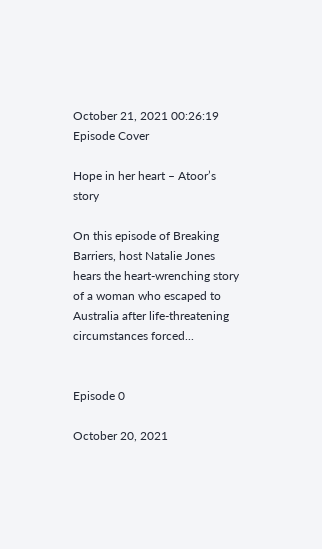October 21, 2021 00:26:19
Episode Cover

Hope in her heart – Atoor’s story

On this episode of Breaking Barriers, host Natalie Jones hears the heart-wrenching story of a woman who escaped to Australia after life-threatening circumstances forced...


Episode 0

October 20, 2021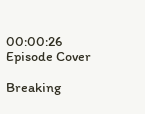00:00:26
Episode Cover

Breaking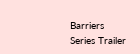Barriers Series Trailer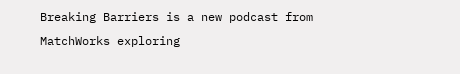Breaking Barriers is a new podcast from MatchWorks exploring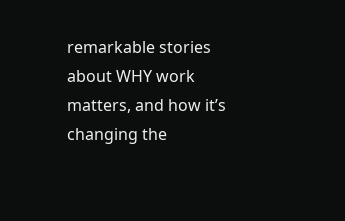remarkable stories about WHY work matters, and how it’s changing the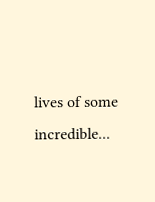lives of some incredible...